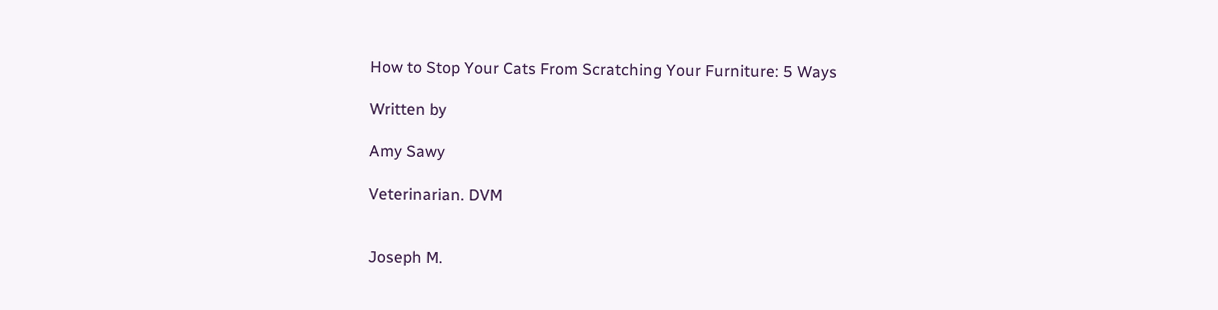How to Stop Your Cats From Scratching Your Furniture: 5 Ways

Written by

Amy Sawy

Veterinarian. DVM


Joseph M.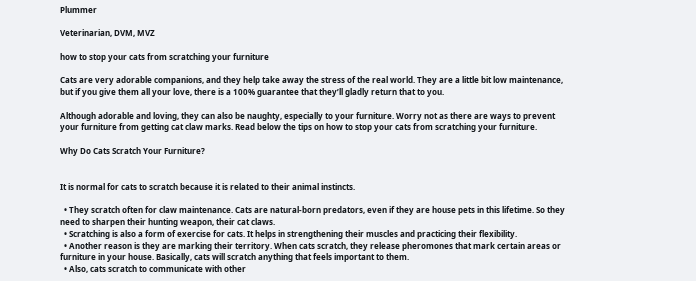Plummer

Veterinarian, DVM, MVZ

how to stop your cats from scratching your furniture

Cats are very adorable companions, and they help take away the stress of the real world. They are a little bit low maintenance, but if you give them all your love, there is a 100% guarantee that they’ll gladly return that to you.

Although adorable and loving, they can also be naughty, especially to your furniture. Worry not as there are ways to prevent your furniture from getting cat claw marks. Read below the tips on how to stop your cats from scratching your furniture.

Why Do Cats Scratch Your Furniture?


It is normal for cats to scratch because it is related to their animal instincts.

  • They scratch often for claw maintenance. Cats are natural-born predators, even if they are house pets in this lifetime. So they need to sharpen their hunting weapon, their cat claws.
  • Scratching is also a form of exercise for cats. It helps in strengthening their muscles and practicing their flexibility.
  • Another reason is they are marking their territory. When cats scratch, they release pheromones that mark certain areas or furniture in your house. Basically, cats will scratch anything that feels important to them.
  • Also, cats scratch to communicate with other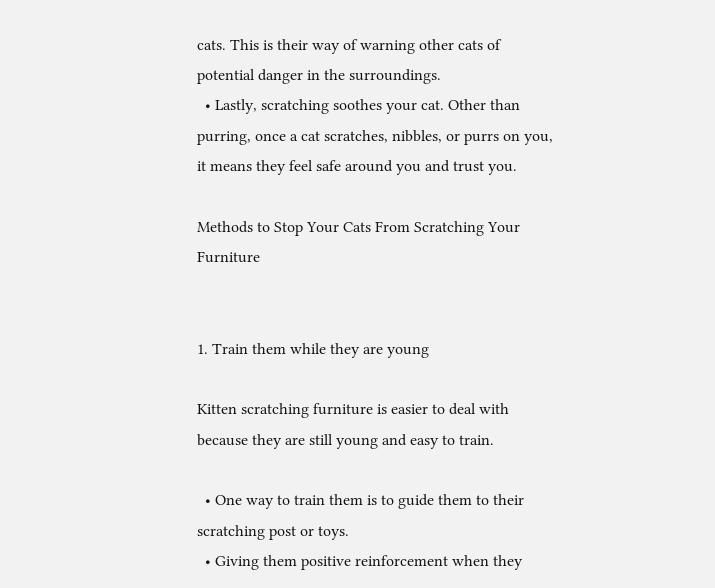cats. This is their way of warning other cats of potential danger in the surroundings.
  • Lastly, scratching soothes your cat. Other than purring, once a cat scratches, nibbles, or purrs on you, it means they feel safe around you and trust you.

Methods to Stop Your Cats From Scratching Your Furniture


1. Train them while they are young

Kitten scratching furniture is easier to deal with because they are still young and easy to train.

  • One way to train them is to guide them to their scratching post or toys.
  • Giving them positive reinforcement when they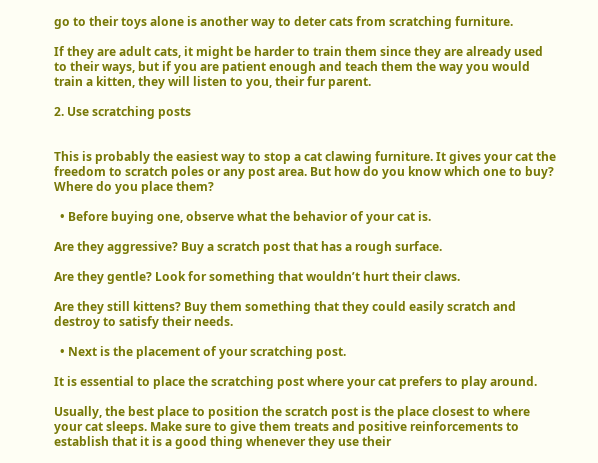go to their toys alone is another way to deter cats from scratching furniture.

If they are adult cats, it might be harder to train them since they are already used to their ways, but if you are patient enough and teach them the way you would train a kitten, they will listen to you, their fur parent.

2. Use scratching posts


This is probably the easiest way to stop a cat clawing furniture. It gives your cat the freedom to scratch poles or any post area. But how do you know which one to buy? Where do you place them?

  • Before buying one, observe what the behavior of your cat is.

Are they aggressive? Buy a scratch post that has a rough surface.

Are they gentle? Look for something that wouldn’t hurt their claws.

Are they still kittens? Buy them something that they could easily scratch and destroy to satisfy their needs.

  • Next is the placement of your scratching post.

It is essential to place the scratching post where your cat prefers to play around.

Usually, the best place to position the scratch post is the place closest to where your cat sleeps. Make sure to give them treats and positive reinforcements to establish that it is a good thing whenever they use their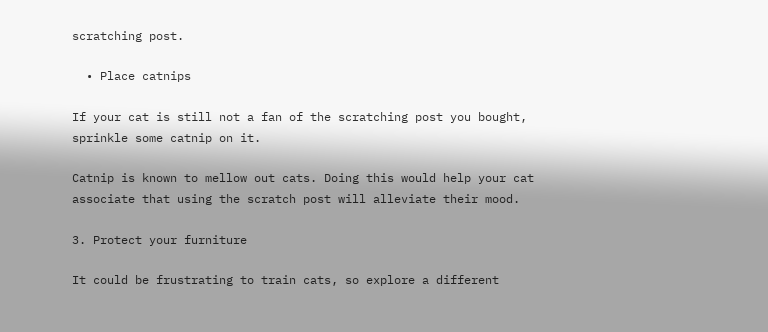scratching post.

  • Place catnips

If your cat is still not a fan of the scratching post you bought, sprinkle some catnip on it.

Catnip is known to mellow out cats. Doing this would help your cat associate that using the scratch post will alleviate their mood.

3. Protect your furniture

It could be frustrating to train cats, so explore a different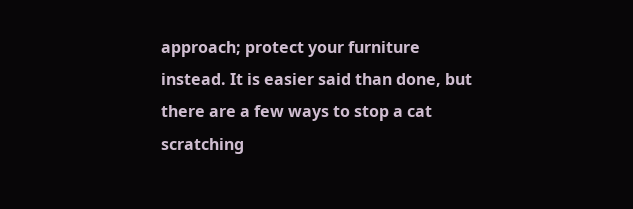approach; protect your furniture instead. It is easier said than done, but there are a few ways to stop a cat scratching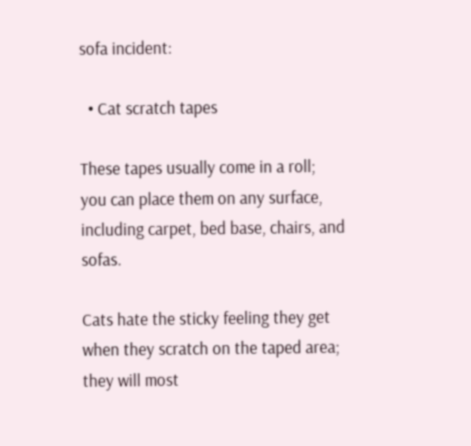sofa incident:

  • Cat scratch tapes

These tapes usually come in a roll; you can place them on any surface, including carpet, bed base, chairs, and sofas.

Cats hate the sticky feeling they get when they scratch on the taped area; they will most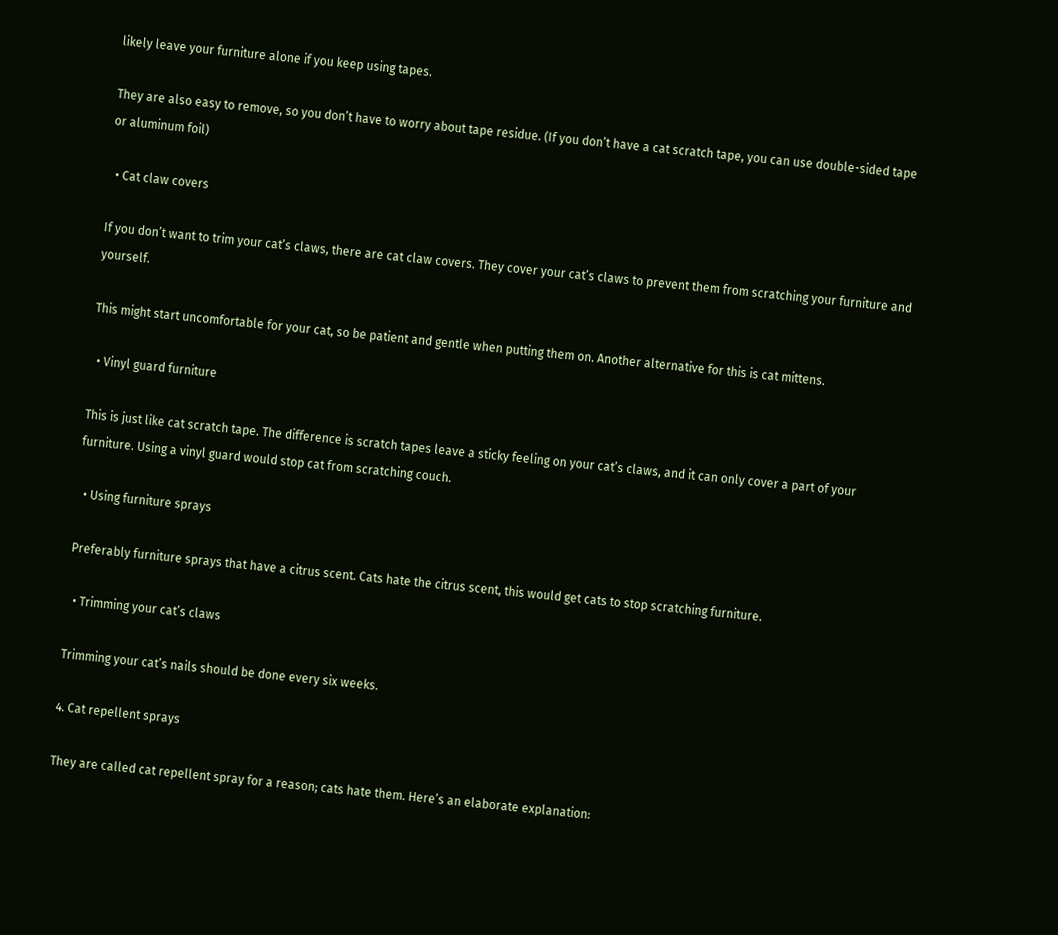likely leave your furniture alone if you keep using tapes.

They are also easy to remove, so you don’t have to worry about tape residue. (If you don’t have a cat scratch tape, you can use double-sided tape or aluminum foil)

  • Cat claw covers

If you don’t want to trim your cat’s claws, there are cat claw covers. They cover your cat’s claws to prevent them from scratching your furniture and yourself.

This might start uncomfortable for your cat, so be patient and gentle when putting them on. Another alternative for this is cat mittens.

  • Vinyl guard furniture

This is just like cat scratch tape. The difference is scratch tapes leave a sticky feeling on your cat’s claws, and it can only cover a part of your furniture. Using a vinyl guard would stop cat from scratching couch.

  • Using furniture sprays

Preferably furniture sprays that have a citrus scent. Cats hate the citrus scent, this would get cats to stop scratching furniture.

  • Trimming your cat’s claws

Trimming your cat’s nails should be done every six weeks.

4. Cat repellent sprays

They are called cat repellent spray for a reason; cats hate them. Here’s an elaborate explanation: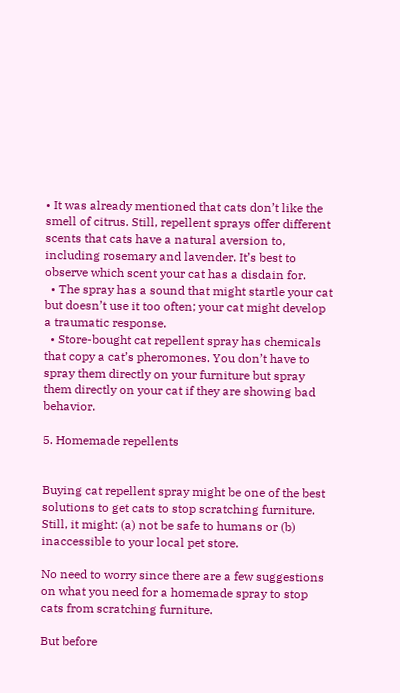• It was already mentioned that cats don’t like the smell of citrus. Still, repellent sprays offer different scents that cats have a natural aversion to, including rosemary and lavender. It’s best to observe which scent your cat has a disdain for.
  • The spray has a sound that might startle your cat but doesn’t use it too often; your cat might develop a traumatic response.
  • Store-bought cat repellent spray has chemicals that copy a cat’s pheromones. You don’t have to spray them directly on your furniture but spray them directly on your cat if they are showing bad behavior.

5. Homemade repellents


Buying cat repellent spray might be one of the best solutions to get cats to stop scratching furniture. Still, it might: (a) not be safe to humans or (b) inaccessible to your local pet store.

No need to worry since there are a few suggestions on what you need for a homemade spray to stop cats from scratching furniture.

But before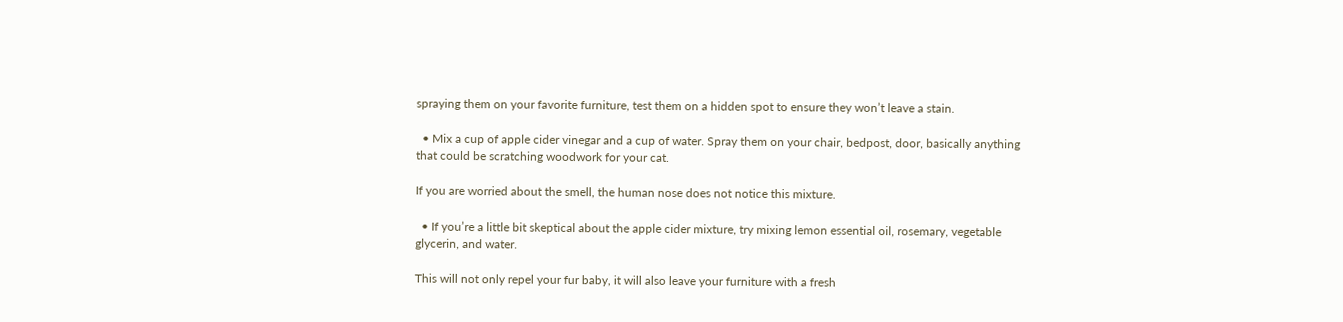spraying them on your favorite furniture, test them on a hidden spot to ensure they won’t leave a stain.

  • Mix a cup of apple cider vinegar and a cup of water. Spray them on your chair, bedpost, door, basically anything that could be scratching woodwork for your cat.

If you are worried about the smell, the human nose does not notice this mixture.

  • If you’re a little bit skeptical about the apple cider mixture, try mixing lemon essential oil, rosemary, vegetable glycerin, and water.

This will not only repel your fur baby, it will also leave your furniture with a fresh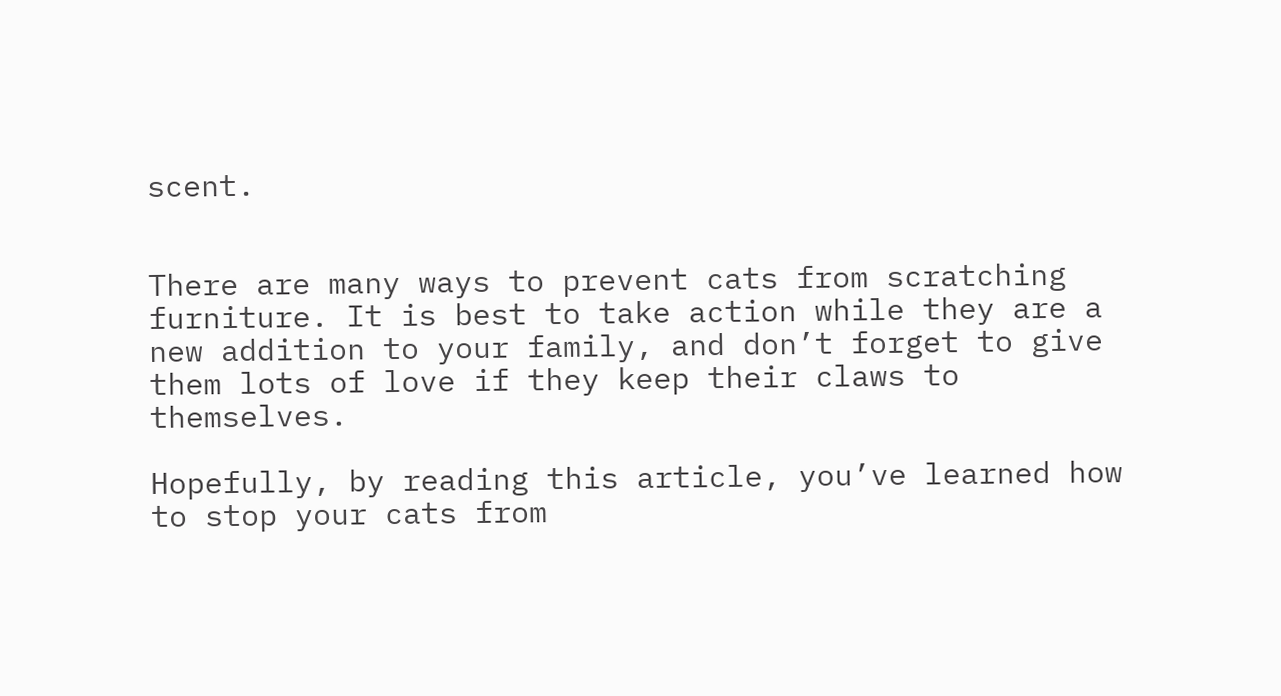scent.


There are many ways to prevent cats from scratching furniture. It is best to take action while they are a new addition to your family, and don’t forget to give them lots of love if they keep their claws to themselves.

Hopefully, by reading this article, you’ve learned how to stop your cats from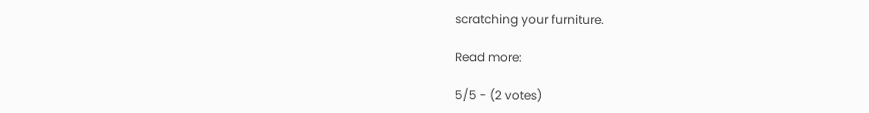scratching your furniture.

Read more:

5/5 - (2 votes)